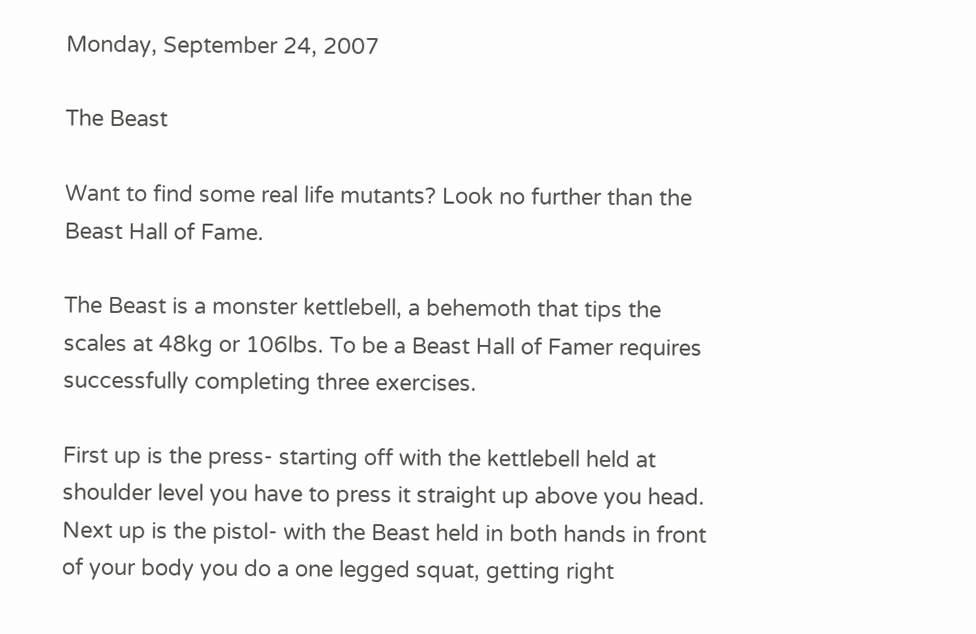Monday, September 24, 2007

The Beast

Want to find some real life mutants? Look no further than the Beast Hall of Fame.

The Beast is a monster kettlebell, a behemoth that tips the scales at 48kg or 106lbs. To be a Beast Hall of Famer requires successfully completing three exercises.

First up is the press- starting off with the kettlebell held at shoulder level you have to press it straight up above you head. Next up is the pistol- with the Beast held in both hands in front of your body you do a one legged squat, getting right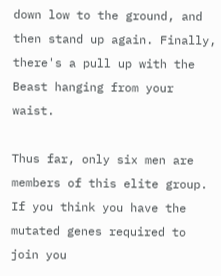down low to the ground, and then stand up again. Finally, there's a pull up with the Beast hanging from your waist.

Thus far, only six men are members of this elite group. If you think you have the mutated genes required to join you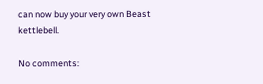can now buy your very own Beast kettlebell.

No comments: